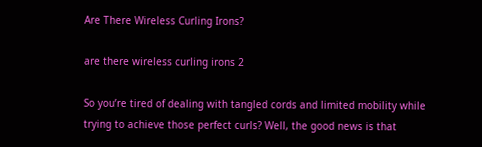Are There Wireless Curling Irons?

are there wireless curling irons 2

So you’re tired of dealing with tangled cords and limited mobility while trying to achieve those perfect curls? Well, the good news is that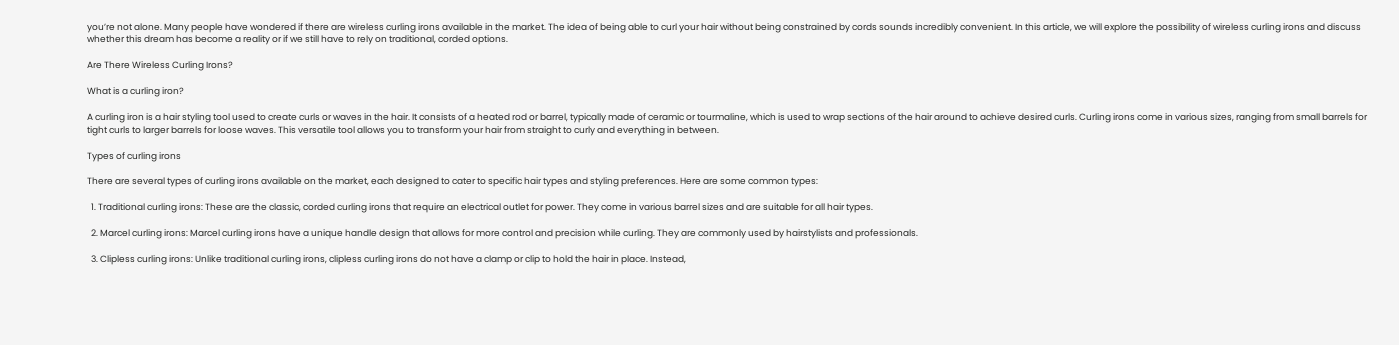you’re not alone. Many people have wondered if there are wireless curling irons available in the market. The idea of being able to curl your hair without being constrained by cords sounds incredibly convenient. In this article, we will explore the possibility of wireless curling irons and discuss whether this dream has become a reality or if we still have to rely on traditional, corded options.

Are There Wireless Curling Irons?

What is a curling iron?

A curling iron is a hair styling tool used to create curls or waves in the hair. It consists of a heated rod or barrel, typically made of ceramic or tourmaline, which is used to wrap sections of the hair around to achieve desired curls. Curling irons come in various sizes, ranging from small barrels for tight curls to larger barrels for loose waves. This versatile tool allows you to transform your hair from straight to curly and everything in between.

Types of curling irons

There are several types of curling irons available on the market, each designed to cater to specific hair types and styling preferences. Here are some common types:

  1. Traditional curling irons: These are the classic, corded curling irons that require an electrical outlet for power. They come in various barrel sizes and are suitable for all hair types.

  2. Marcel curling irons: Marcel curling irons have a unique handle design that allows for more control and precision while curling. They are commonly used by hairstylists and professionals.

  3. Clipless curling irons: Unlike traditional curling irons, clipless curling irons do not have a clamp or clip to hold the hair in place. Instead,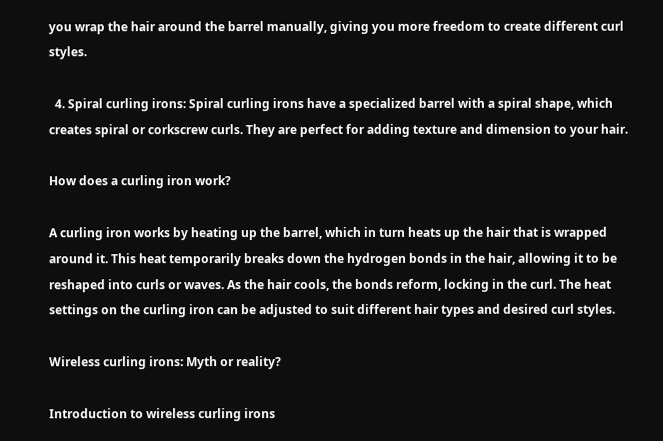you wrap the hair around the barrel manually, giving you more freedom to create different curl styles.

  4. Spiral curling irons: Spiral curling irons have a specialized barrel with a spiral shape, which creates spiral or corkscrew curls. They are perfect for adding texture and dimension to your hair.

How does a curling iron work?

A curling iron works by heating up the barrel, which in turn heats up the hair that is wrapped around it. This heat temporarily breaks down the hydrogen bonds in the hair, allowing it to be reshaped into curls or waves. As the hair cools, the bonds reform, locking in the curl. The heat settings on the curling iron can be adjusted to suit different hair types and desired curl styles.

Wireless curling irons: Myth or reality?

Introduction to wireless curling irons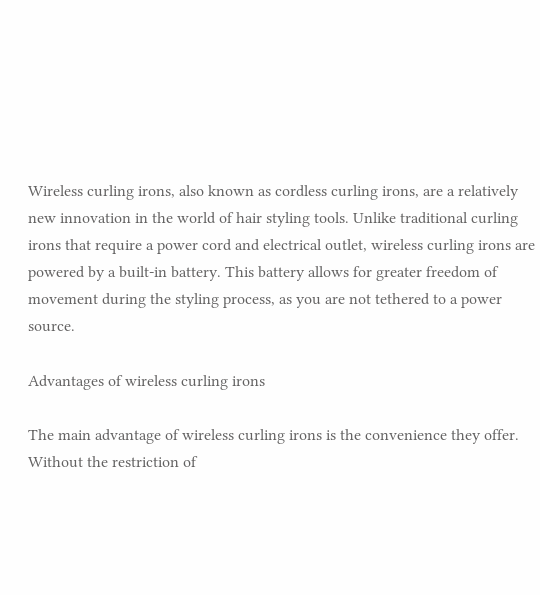Wireless curling irons, also known as cordless curling irons, are a relatively new innovation in the world of hair styling tools. Unlike traditional curling irons that require a power cord and electrical outlet, wireless curling irons are powered by a built-in battery. This battery allows for greater freedom of movement during the styling process, as you are not tethered to a power source.

Advantages of wireless curling irons

The main advantage of wireless curling irons is the convenience they offer. Without the restriction of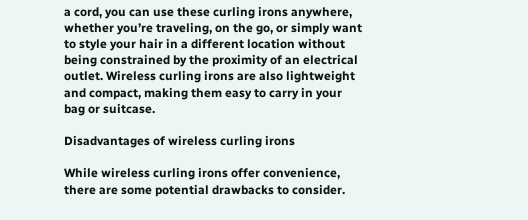a cord, you can use these curling irons anywhere, whether you’re traveling, on the go, or simply want to style your hair in a different location without being constrained by the proximity of an electrical outlet. Wireless curling irons are also lightweight and compact, making them easy to carry in your bag or suitcase.

Disadvantages of wireless curling irons

While wireless curling irons offer convenience, there are some potential drawbacks to consider.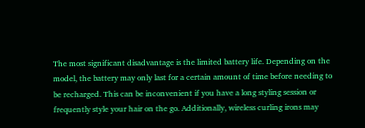The most significant disadvantage is the limited battery life. Depending on the model, the battery may only last for a certain amount of time before needing to be recharged. This can be inconvenient if you have a long styling session or frequently style your hair on the go. Additionally, wireless curling irons may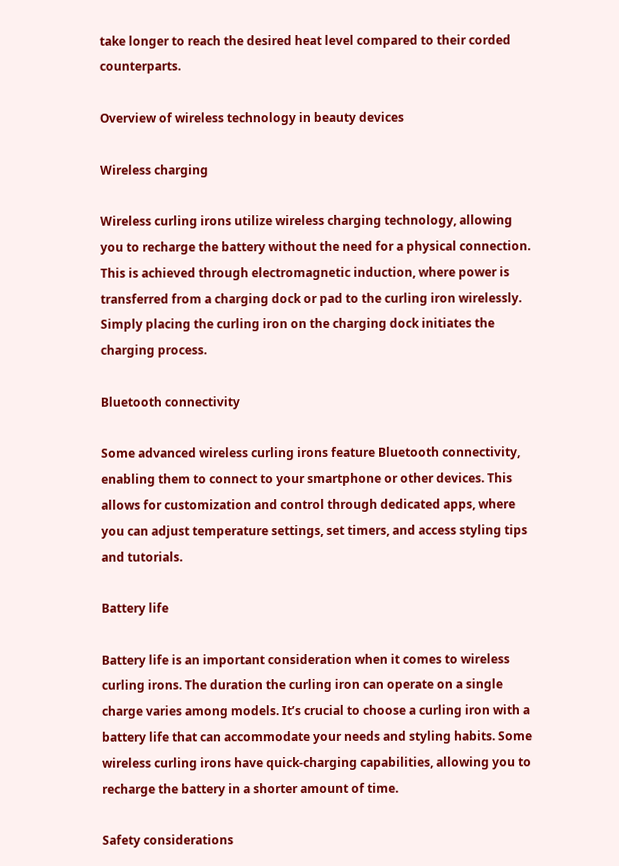take longer to reach the desired heat level compared to their corded counterparts.

Overview of wireless technology in beauty devices

Wireless charging

Wireless curling irons utilize wireless charging technology, allowing you to recharge the battery without the need for a physical connection. This is achieved through electromagnetic induction, where power is transferred from a charging dock or pad to the curling iron wirelessly. Simply placing the curling iron on the charging dock initiates the charging process.

Bluetooth connectivity

Some advanced wireless curling irons feature Bluetooth connectivity, enabling them to connect to your smartphone or other devices. This allows for customization and control through dedicated apps, where you can adjust temperature settings, set timers, and access styling tips and tutorials.

Battery life

Battery life is an important consideration when it comes to wireless curling irons. The duration the curling iron can operate on a single charge varies among models. It’s crucial to choose a curling iron with a battery life that can accommodate your needs and styling habits. Some wireless curling irons have quick-charging capabilities, allowing you to recharge the battery in a shorter amount of time.

Safety considerations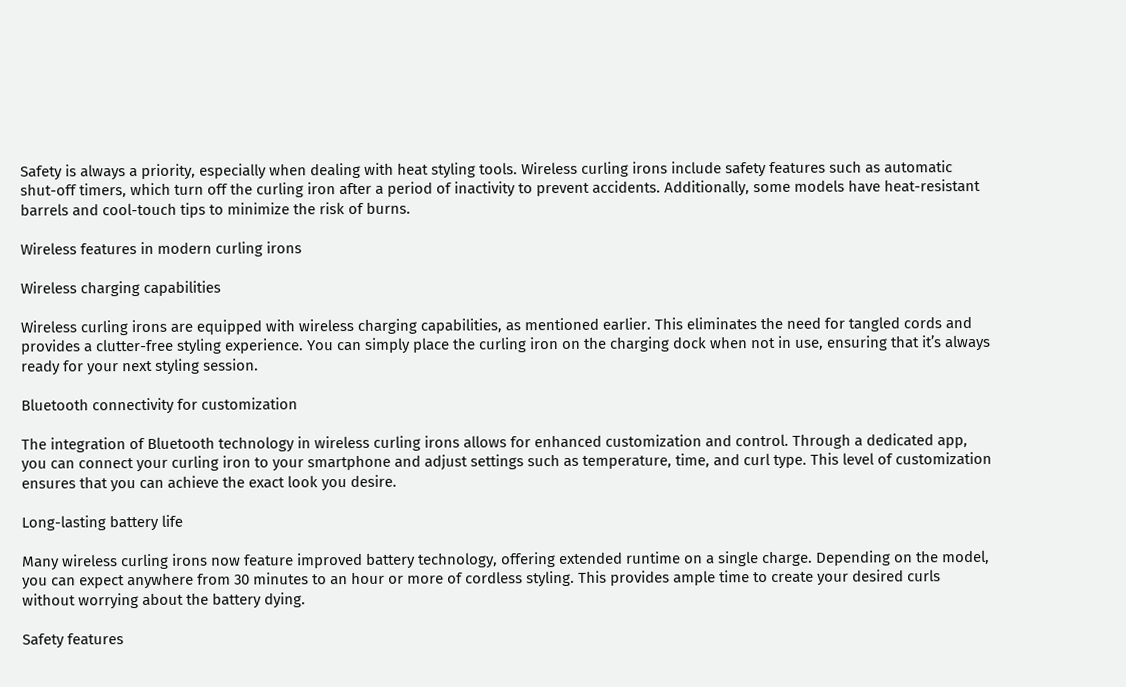Safety is always a priority, especially when dealing with heat styling tools. Wireless curling irons include safety features such as automatic shut-off timers, which turn off the curling iron after a period of inactivity to prevent accidents. Additionally, some models have heat-resistant barrels and cool-touch tips to minimize the risk of burns.

Wireless features in modern curling irons

Wireless charging capabilities

Wireless curling irons are equipped with wireless charging capabilities, as mentioned earlier. This eliminates the need for tangled cords and provides a clutter-free styling experience. You can simply place the curling iron on the charging dock when not in use, ensuring that it’s always ready for your next styling session.

Bluetooth connectivity for customization

The integration of Bluetooth technology in wireless curling irons allows for enhanced customization and control. Through a dedicated app, you can connect your curling iron to your smartphone and adjust settings such as temperature, time, and curl type. This level of customization ensures that you can achieve the exact look you desire.

Long-lasting battery life

Many wireless curling irons now feature improved battery technology, offering extended runtime on a single charge. Depending on the model, you can expect anywhere from 30 minutes to an hour or more of cordless styling. This provides ample time to create your desired curls without worrying about the battery dying.

Safety features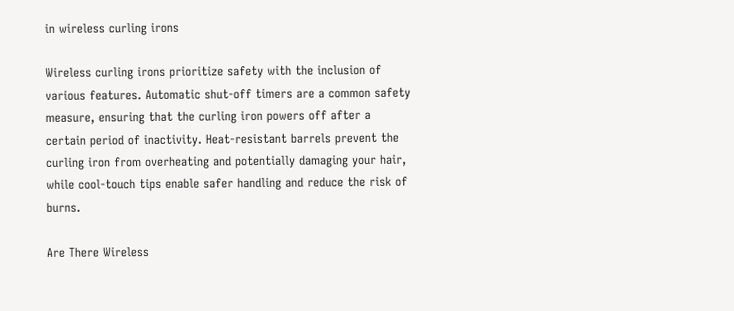in wireless curling irons

Wireless curling irons prioritize safety with the inclusion of various features. Automatic shut-off timers are a common safety measure, ensuring that the curling iron powers off after a certain period of inactivity. Heat-resistant barrels prevent the curling iron from overheating and potentially damaging your hair, while cool-touch tips enable safer handling and reduce the risk of burns.

Are There Wireless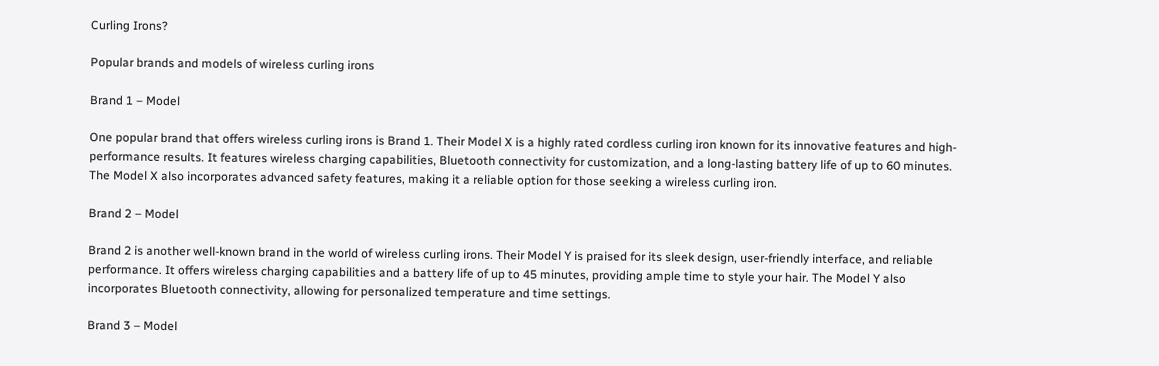Curling Irons?

Popular brands and models of wireless curling irons

Brand 1 – Model

One popular brand that offers wireless curling irons is Brand 1. Their Model X is a highly rated cordless curling iron known for its innovative features and high-performance results. It features wireless charging capabilities, Bluetooth connectivity for customization, and a long-lasting battery life of up to 60 minutes. The Model X also incorporates advanced safety features, making it a reliable option for those seeking a wireless curling iron.

Brand 2 – Model

Brand 2 is another well-known brand in the world of wireless curling irons. Their Model Y is praised for its sleek design, user-friendly interface, and reliable performance. It offers wireless charging capabilities and a battery life of up to 45 minutes, providing ample time to style your hair. The Model Y also incorporates Bluetooth connectivity, allowing for personalized temperature and time settings.

Brand 3 – Model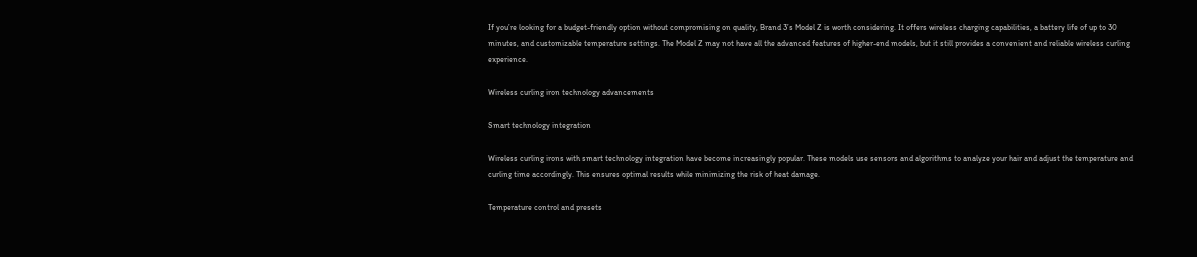If you’re looking for a budget-friendly option without compromising on quality, Brand 3’s Model Z is worth considering. It offers wireless charging capabilities, a battery life of up to 30 minutes, and customizable temperature settings. The Model Z may not have all the advanced features of higher-end models, but it still provides a convenient and reliable wireless curling experience.

Wireless curling iron technology advancements

Smart technology integration

Wireless curling irons with smart technology integration have become increasingly popular. These models use sensors and algorithms to analyze your hair and adjust the temperature and curling time accordingly. This ensures optimal results while minimizing the risk of heat damage.

Temperature control and presets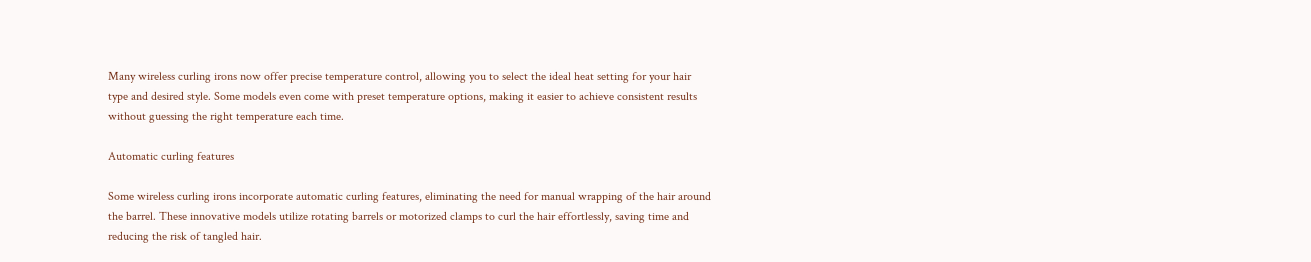Many wireless curling irons now offer precise temperature control, allowing you to select the ideal heat setting for your hair type and desired style. Some models even come with preset temperature options, making it easier to achieve consistent results without guessing the right temperature each time.

Automatic curling features

Some wireless curling irons incorporate automatic curling features, eliminating the need for manual wrapping of the hair around the barrel. These innovative models utilize rotating barrels or motorized clamps to curl the hair effortlessly, saving time and reducing the risk of tangled hair.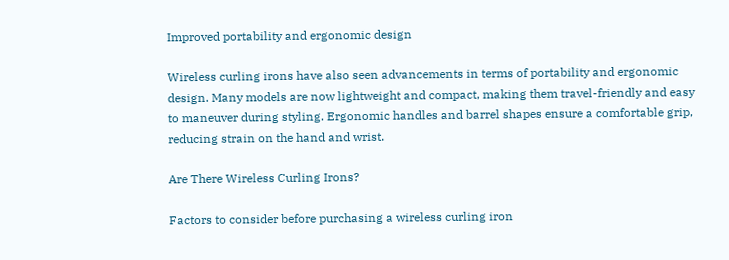Improved portability and ergonomic design

Wireless curling irons have also seen advancements in terms of portability and ergonomic design. Many models are now lightweight and compact, making them travel-friendly and easy to maneuver during styling. Ergonomic handles and barrel shapes ensure a comfortable grip, reducing strain on the hand and wrist.

Are There Wireless Curling Irons?

Factors to consider before purchasing a wireless curling iron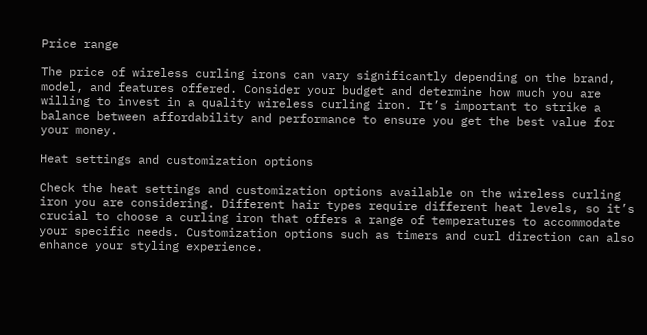Price range

The price of wireless curling irons can vary significantly depending on the brand, model, and features offered. Consider your budget and determine how much you are willing to invest in a quality wireless curling iron. It’s important to strike a balance between affordability and performance to ensure you get the best value for your money.

Heat settings and customization options

Check the heat settings and customization options available on the wireless curling iron you are considering. Different hair types require different heat levels, so it’s crucial to choose a curling iron that offers a range of temperatures to accommodate your specific needs. Customization options such as timers and curl direction can also enhance your styling experience.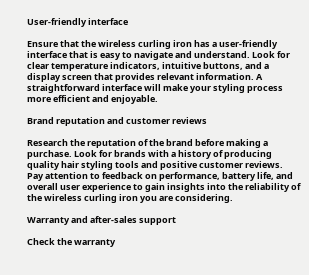User-friendly interface

Ensure that the wireless curling iron has a user-friendly interface that is easy to navigate and understand. Look for clear temperature indicators, intuitive buttons, and a display screen that provides relevant information. A straightforward interface will make your styling process more efficient and enjoyable.

Brand reputation and customer reviews

Research the reputation of the brand before making a purchase. Look for brands with a history of producing quality hair styling tools and positive customer reviews. Pay attention to feedback on performance, battery life, and overall user experience to gain insights into the reliability of the wireless curling iron you are considering.

Warranty and after-sales support

Check the warranty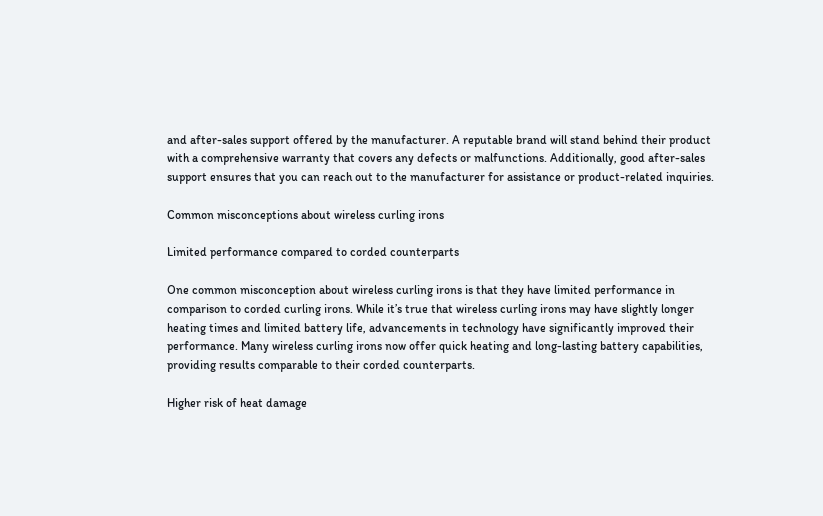and after-sales support offered by the manufacturer. A reputable brand will stand behind their product with a comprehensive warranty that covers any defects or malfunctions. Additionally, good after-sales support ensures that you can reach out to the manufacturer for assistance or product-related inquiries.

Common misconceptions about wireless curling irons

Limited performance compared to corded counterparts

One common misconception about wireless curling irons is that they have limited performance in comparison to corded curling irons. While it’s true that wireless curling irons may have slightly longer heating times and limited battery life, advancements in technology have significantly improved their performance. Many wireless curling irons now offer quick heating and long-lasting battery capabilities, providing results comparable to their corded counterparts.

Higher risk of heat damage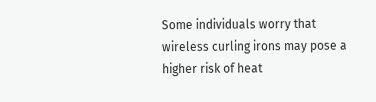Some individuals worry that wireless curling irons may pose a higher risk of heat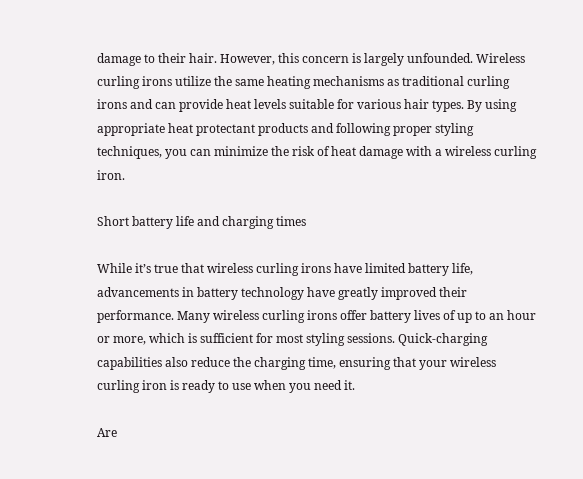damage to their hair. However, this concern is largely unfounded. Wireless curling irons utilize the same heating mechanisms as traditional curling irons and can provide heat levels suitable for various hair types. By using appropriate heat protectant products and following proper styling techniques, you can minimize the risk of heat damage with a wireless curling iron.

Short battery life and charging times

While it’s true that wireless curling irons have limited battery life, advancements in battery technology have greatly improved their performance. Many wireless curling irons offer battery lives of up to an hour or more, which is sufficient for most styling sessions. Quick-charging capabilities also reduce the charging time, ensuring that your wireless curling iron is ready to use when you need it.

Are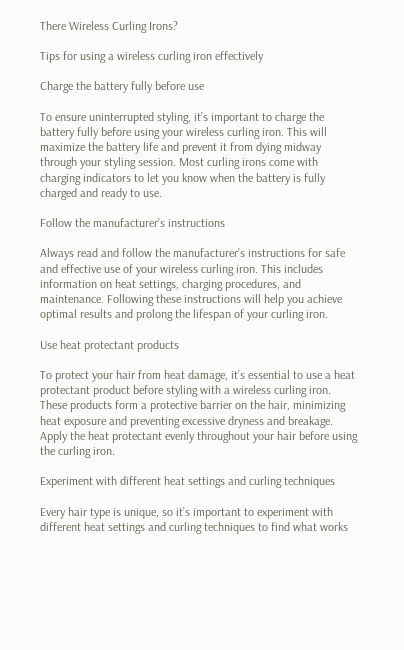There Wireless Curling Irons?

Tips for using a wireless curling iron effectively

Charge the battery fully before use

To ensure uninterrupted styling, it’s important to charge the battery fully before using your wireless curling iron. This will maximize the battery life and prevent it from dying midway through your styling session. Most curling irons come with charging indicators to let you know when the battery is fully charged and ready to use.

Follow the manufacturer’s instructions

Always read and follow the manufacturer’s instructions for safe and effective use of your wireless curling iron. This includes information on heat settings, charging procedures, and maintenance. Following these instructions will help you achieve optimal results and prolong the lifespan of your curling iron.

Use heat protectant products

To protect your hair from heat damage, it’s essential to use a heat protectant product before styling with a wireless curling iron. These products form a protective barrier on the hair, minimizing heat exposure and preventing excessive dryness and breakage. Apply the heat protectant evenly throughout your hair before using the curling iron.

Experiment with different heat settings and curling techniques

Every hair type is unique, so it’s important to experiment with different heat settings and curling techniques to find what works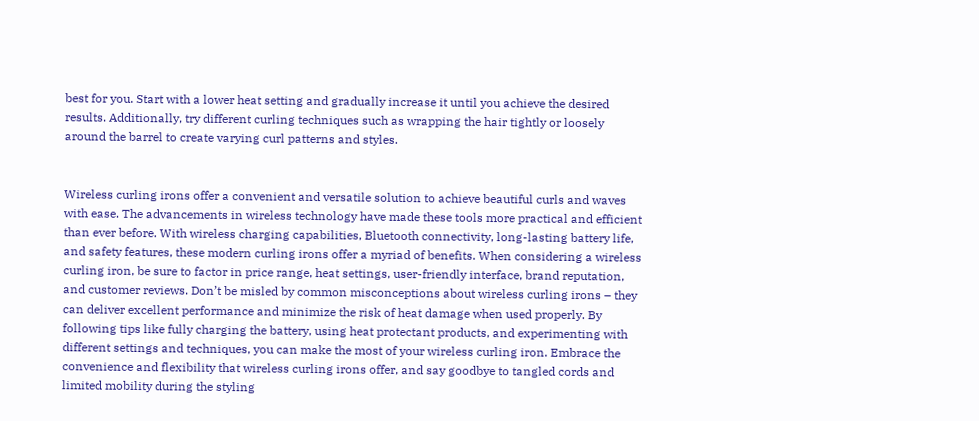best for you. Start with a lower heat setting and gradually increase it until you achieve the desired results. Additionally, try different curling techniques such as wrapping the hair tightly or loosely around the barrel to create varying curl patterns and styles.


Wireless curling irons offer a convenient and versatile solution to achieve beautiful curls and waves with ease. The advancements in wireless technology have made these tools more practical and efficient than ever before. With wireless charging capabilities, Bluetooth connectivity, long-lasting battery life, and safety features, these modern curling irons offer a myriad of benefits. When considering a wireless curling iron, be sure to factor in price range, heat settings, user-friendly interface, brand reputation, and customer reviews. Don’t be misled by common misconceptions about wireless curling irons – they can deliver excellent performance and minimize the risk of heat damage when used properly. By following tips like fully charging the battery, using heat protectant products, and experimenting with different settings and techniques, you can make the most of your wireless curling iron. Embrace the convenience and flexibility that wireless curling irons offer, and say goodbye to tangled cords and limited mobility during the styling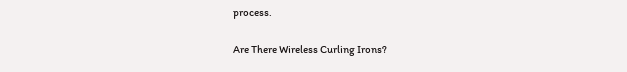process.

Are There Wireless Curling Irons?